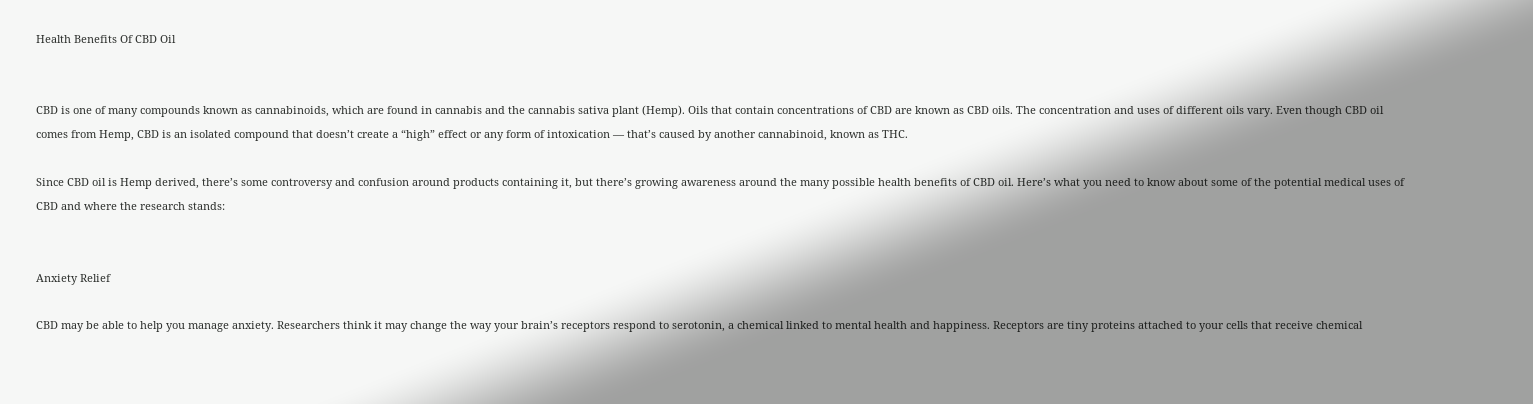Health Benefits Of CBD Oil


CBD is one of many compounds known as cannabinoids, which are found in cannabis and the cannabis sativa plant (Hemp). Oils that contain concentrations of CBD are known as CBD oils. The concentration and uses of different oils vary. Even though CBD oil comes from Hemp, CBD is an isolated compound that doesn’t create a “high” effect or any form of intoxication — that’s caused by another cannabinoid, known as THC.

Since CBD oil is Hemp derived, there’s some controversy and confusion around products containing it, but there’s growing awareness around the many possible health benefits of CBD oil. Here’s what you need to know about some of the potential medical uses of CBD and where the research stands:


Anxiety Relief

CBD may be able to help you manage anxiety. Researchers think it may change the way your brain’s receptors respond to serotonin, a chemical linked to mental health and happiness. Receptors are tiny proteins attached to your cells that receive chemical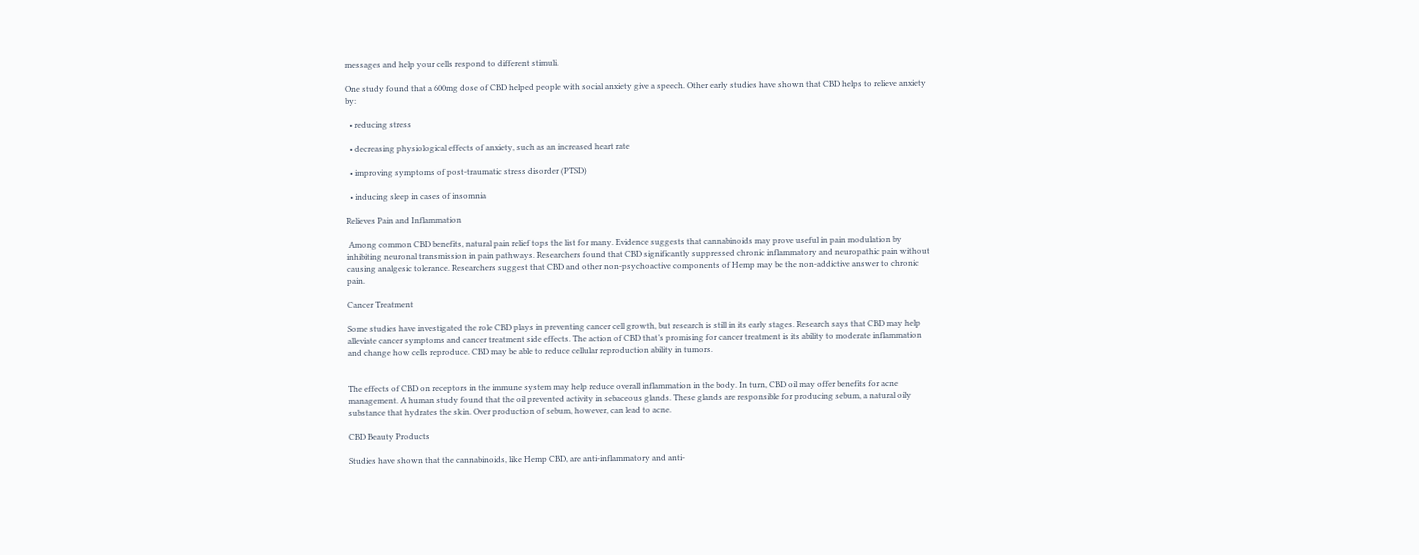messages and help your cells respond to different stimuli.

One study found that a 600mg dose of CBD helped people with social anxiety give a speech. Other early studies have shown that CBD helps to relieve anxiety by:

  • reducing stress

  • decreasing physiological effects of anxiety, such as an increased heart rate

  • improving symptoms of post-traumatic stress disorder (PTSD)

  • inducing sleep in cases of insomnia

Relieves Pain and Inflammation

 Among common CBD benefits, natural pain relief tops the list for many. Evidence suggests that cannabinoids may prove useful in pain modulation by inhibiting neuronal transmission in pain pathways. Researchers found that CBD significantly suppressed chronic inflammatory and neuropathic pain without causing analgesic tolerance. Researchers suggest that CBD and other non-psychoactive components of Hemp may be the non-addictive answer to chronic pain.

Cancer Treatment

Some studies have investigated the role CBD plays in preventing cancer cell growth, but research is still in its early stages. Research says that CBD may help alleviate cancer symptoms and cancer treatment side effects. The action of CBD that’s promising for cancer treatment is its ability to moderate inflammation and change how cells reproduce. CBD may be able to reduce cellular reproduction ability in tumors.


The effects of CBD on receptors in the immune system may help reduce overall inflammation in the body. In turn, CBD oil may offer benefits for acne management. A human study found that the oil prevented activity in sebaceous glands. These glands are responsible for producing sebum, a natural oily substance that hydrates the skin. Over production of sebum, however, can lead to acne.

CBD Beauty Products

Studies have shown that the cannabinoids, like Hemp CBD, are anti-inflammatory and anti-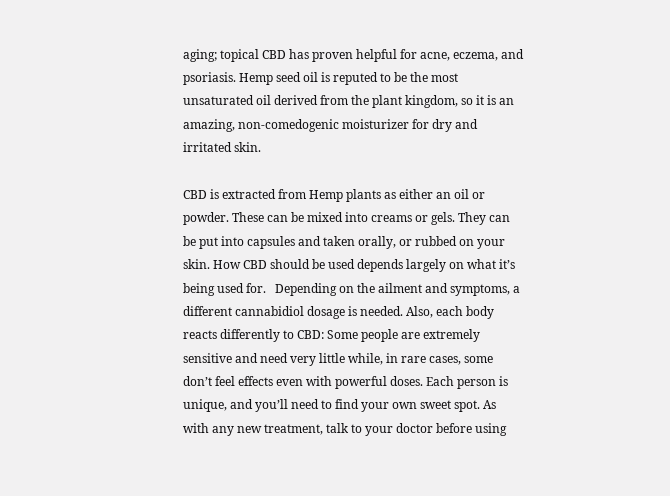aging; topical CBD has proven helpful for acne, eczema, and psoriasis. Hemp seed oil is reputed to be the most unsaturated oil derived from the plant kingdom, so it is an amazing, non-comedogenic moisturizer for dry and irritated skin.

CBD is extracted from Hemp plants as either an oil or powder. These can be mixed into creams or gels. They can be put into capsules and taken orally, or rubbed on your skin. How CBD should be used depends largely on what it’s being used for.   Depending on the ailment and symptoms, a different cannabidiol dosage is needed. Also, each body reacts differently to CBD: Some people are extremely sensitive and need very little while, in rare cases, some don’t feel effects even with powerful doses. Each person is unique, and you’ll need to find your own sweet spot. As with any new treatment, talk to your doctor before using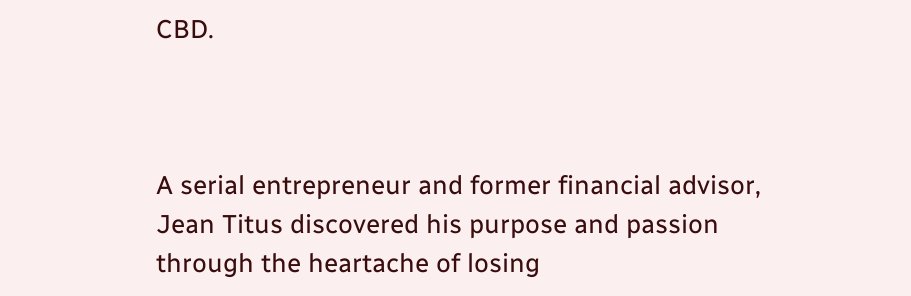CBD.



A serial entrepreneur and former financial advisor, Jean Titus discovered his purpose and passion through the heartache of losing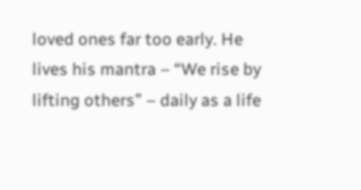loved ones far too early. He lives his mantra – “We rise by lifting others” – daily as a life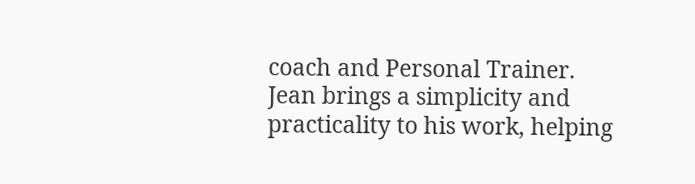coach and Personal Trainer. Jean brings a simplicity and practicality to his work, helping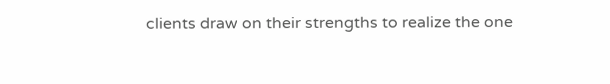clients draw on their strengths to realize the one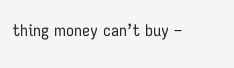thing money can’t buy –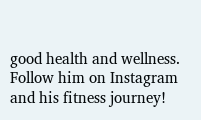good health and wellness. Follow him on Instagram and his fitness journey!